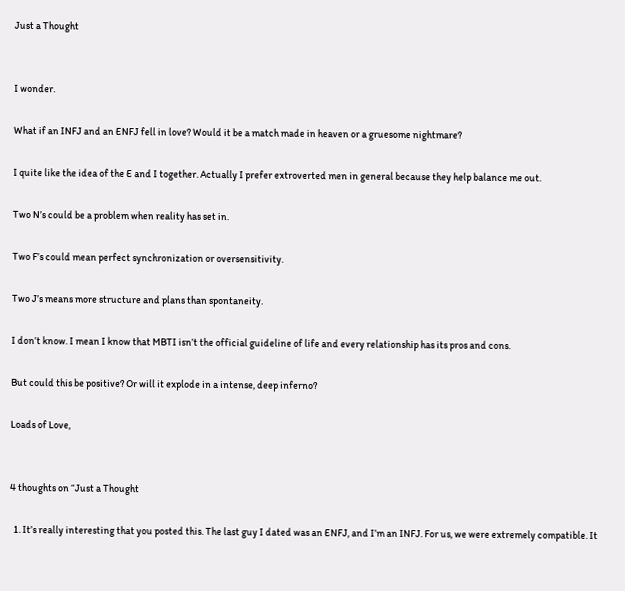Just a Thought


I wonder.

What if an INFJ and an ENFJ fell in love? Would it be a match made in heaven or a gruesome nightmare?

I quite like the idea of the E and I together. Actually I prefer extroverted men in general because they help balance me out.

Two N’s could be a problem when reality has set in.

Two F’s could mean perfect synchronization or oversensitivity.

Two J’s means more structure and plans than spontaneity.

I don’t know. I mean I know that MBTI isn’t the official guideline of life and every relationship has its pros and cons.

But could this be positive? Or will it explode in a intense, deep inferno?

Loads of Love,


4 thoughts on “Just a Thought

  1. It’s really interesting that you posted this. The last guy I dated was an ENFJ, and I’m an INFJ. For us, we were extremely compatible. It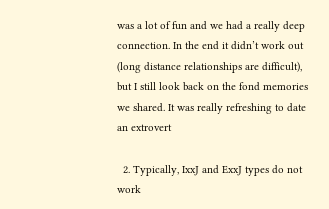was a lot of fun and we had a really deep connection. In the end it didn’t work out (long distance relationships are difficult), but I still look back on the fond memories we shared. It was really refreshing to date an extrovert

  2. Typically, IxxJ and ExxJ types do not work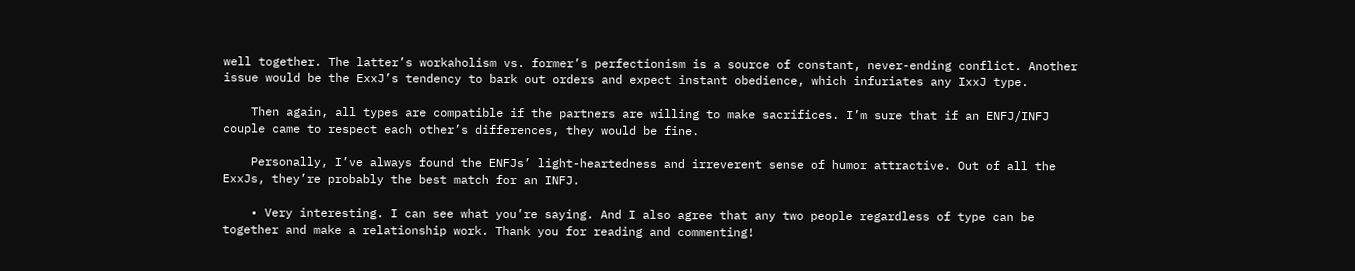well together. The latter’s workaholism vs. former’s perfectionism is a source of constant, never-ending conflict. Another issue would be the ExxJ’s tendency to bark out orders and expect instant obedience, which infuriates any IxxJ type.

    Then again, all types are compatible if the partners are willing to make sacrifices. I’m sure that if an ENFJ/INFJ couple came to respect each other’s differences, they would be fine.

    Personally, I’ve always found the ENFJs’ light-heartedness and irreverent sense of humor attractive. Out of all the ExxJs, they’re probably the best match for an INFJ.

    • Very interesting. I can see what you’re saying. And I also agree that any two people regardless of type can be together and make a relationship work. Thank you for reading and commenting!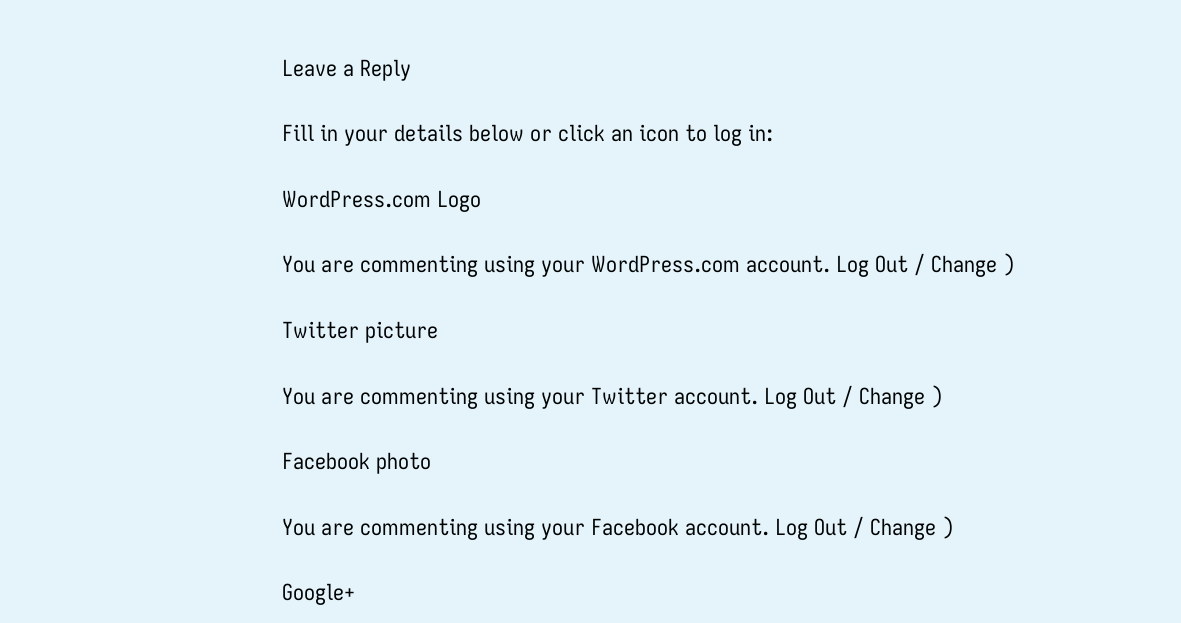Leave a Reply

Fill in your details below or click an icon to log in:

WordPress.com Logo

You are commenting using your WordPress.com account. Log Out / Change )

Twitter picture

You are commenting using your Twitter account. Log Out / Change )

Facebook photo

You are commenting using your Facebook account. Log Out / Change )

Google+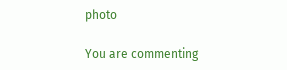photo

You are commenting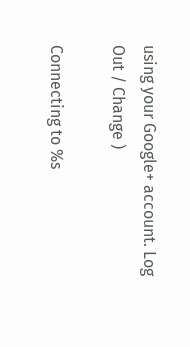using your Google+ account. Log Out / Change )

Connecting to %s